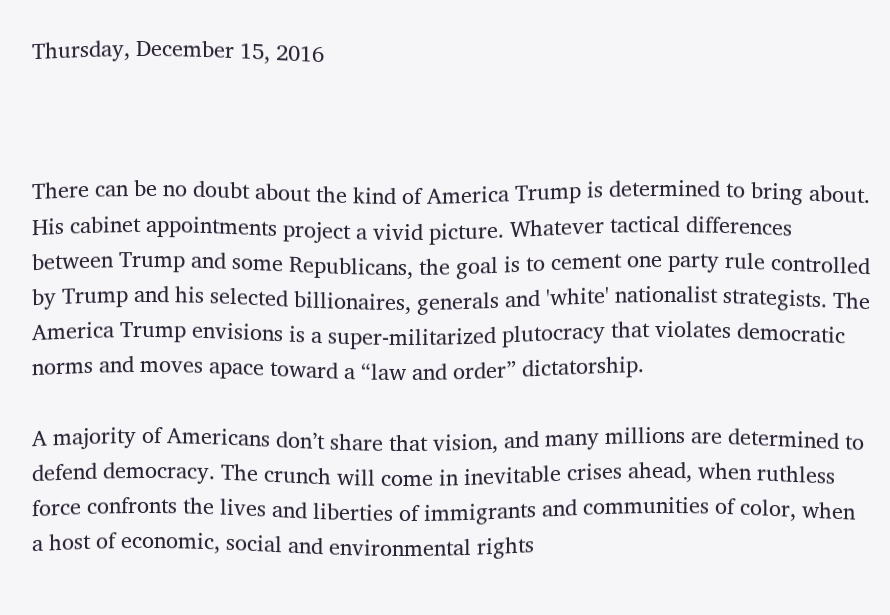Thursday, December 15, 2016



There can be no doubt about the kind of America Trump is determined to bring about. His cabinet appointments project a vivid picture. Whatever tactical differences between Trump and some Republicans, the goal is to cement one party rule controlled by Trump and his selected billionaires, generals and 'white' nationalist strategists. The America Trump envisions is a super-militarized plutocracy that violates democratic norms and moves apace toward a “law and order” dictatorship.

A majority of Americans don’t share that vision, and many millions are determined to defend democracy. The crunch will come in inevitable crises ahead, when ruthless force confronts the lives and liberties of immigrants and communities of color, when a host of economic, social and environmental rights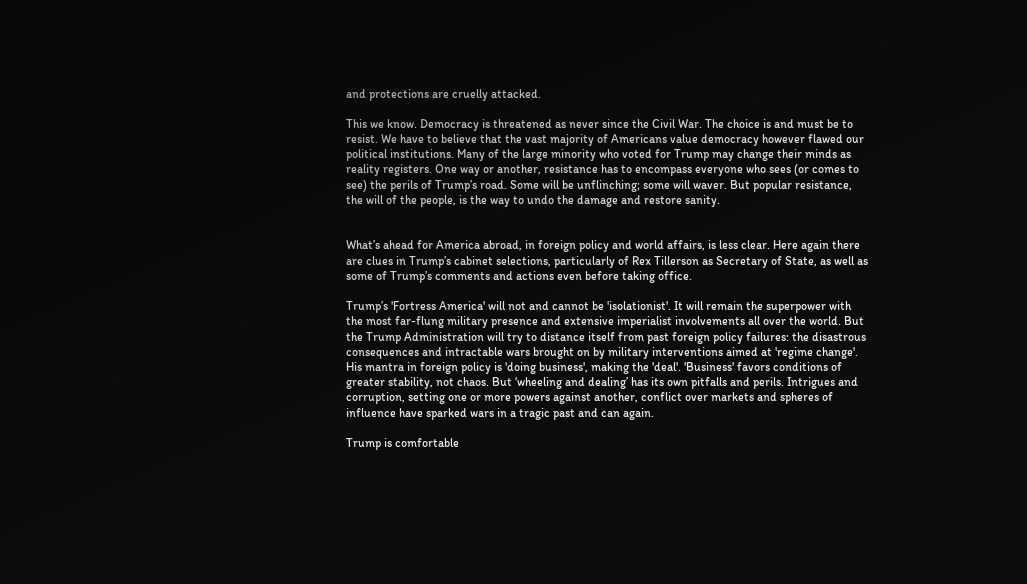and protections are cruelly attacked.

This we know. Democracy is threatened as never since the Civil War. The choice is and must be to resist. We have to believe that the vast majority of Americans value democracy however flawed our political institutions. Many of the large minority who voted for Trump may change their minds as reality registers. One way or another, resistance has to encompass everyone who sees (or comes to see) the perils of Trump’s road. Some will be unflinching; some will waver. But popular resistance, the will of the people, is the way to undo the damage and restore sanity.


What’s ahead for America abroad, in foreign policy and world affairs, is less clear. Here again there are clues in Trump’s cabinet selections, particularly of Rex Tillerson as Secretary of State, as well as some of Trump’s comments and actions even before taking office.

Trump’s 'Fortress America' will not and cannot be 'isolationist'. It will remain the superpower with the most far-flung military presence and extensive imperialist involvements all over the world. But the Trump Administration will try to distance itself from past foreign policy failures: the disastrous consequences and intractable wars brought on by military interventions aimed at 'regime change'.  His mantra in foreign policy is 'doing business', making the 'deal'. 'Business' favors conditions of greater stability, not chaos. But ‘wheeling and dealing’ has its own pitfalls and perils. Intrigues and corruption, setting one or more powers against another, conflict over markets and spheres of influence have sparked wars in a tragic past and can again.

Trump is comfortable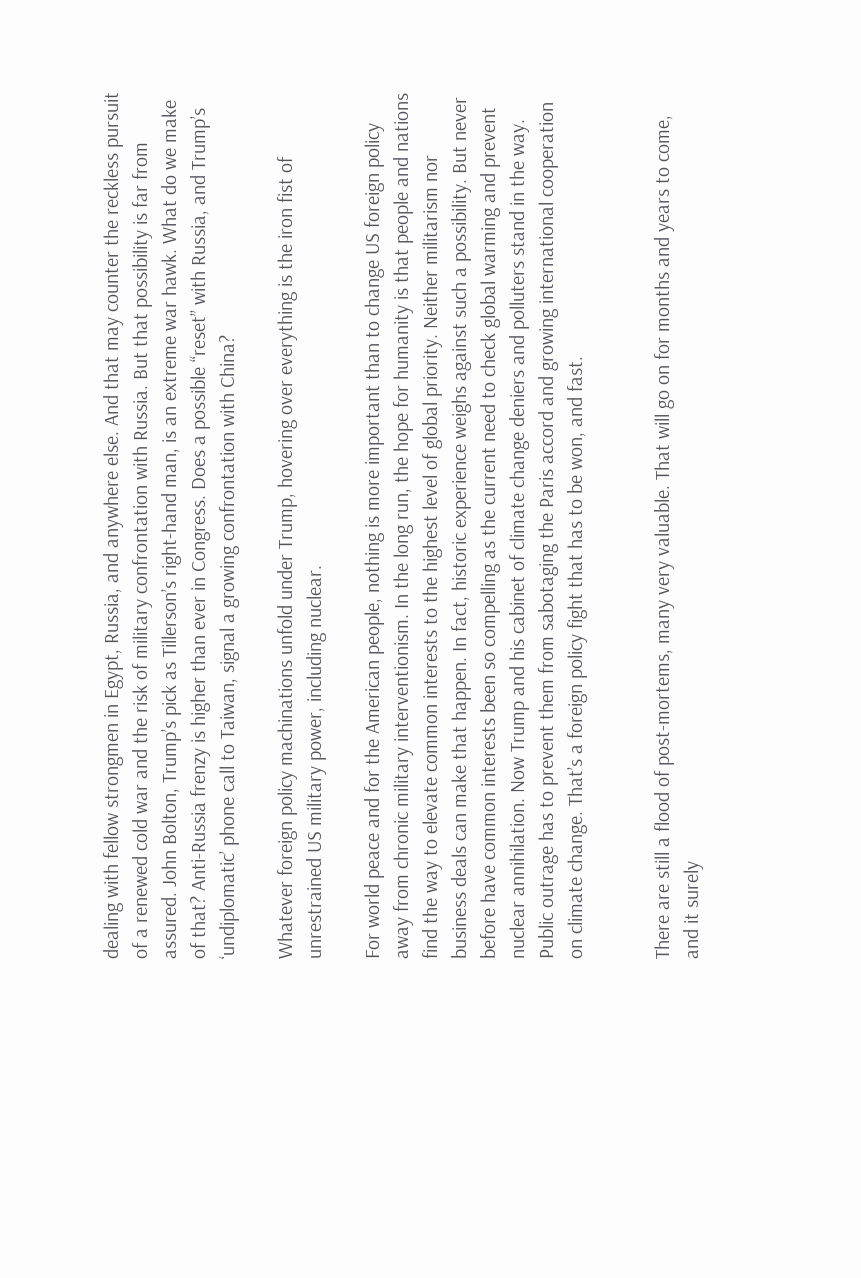dealing with fellow strongmen in Egypt, Russia, and anywhere else. And that may counter the reckless pursuit of a renewed cold war and the risk of military confrontation with Russia. But that possibility is far from assured. John Bolton, Trump’s pick as Tillerson’s right-hand man, is an extreme war hawk. What do we make of that? Anti-Russia frenzy is higher than ever in Congress. Does a possible “reset” with Russia, and Trump’s ‘undiplomatic’ phone call to Taiwan, signal a growing confrontation with China?

Whatever foreign policy machinations unfold under Trump, hovering over everything is the iron fist of unrestrained US military power, including nuclear.

For world peace and for the American people, nothing is more important than to change US foreign policy away from chronic military interventionism. In the long run, the hope for humanity is that people and nations find the way to elevate common interests to the highest level of global priority. Neither militarism nor business deals can make that happen. In fact, historic experience weighs against such a possibility. But never before have common interests been so compelling as the current need to check global warming and prevent nuclear annihilation. Now Trump and his cabinet of climate change deniers and polluters stand in the way. Public outrage has to prevent them from sabotaging the Paris accord and growing international cooperation on climate change. That’s a foreign policy fight that has to be won, and fast.


There are still a flood of post-mortems, many very valuable. That will go on for months and years to come, and it surely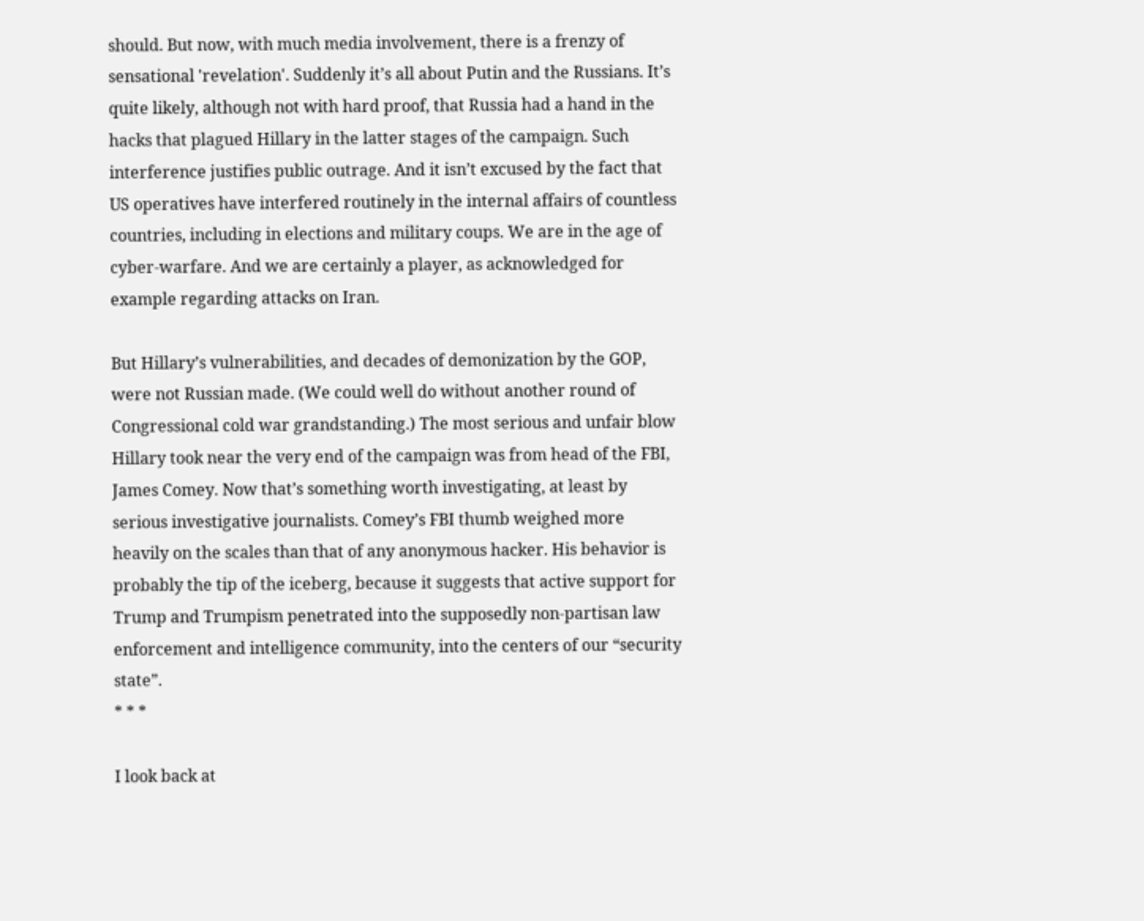should. But now, with much media involvement, there is a frenzy of sensational 'revelation'. Suddenly it’s all about Putin and the Russians. It’s quite likely, although not with hard proof, that Russia had a hand in the hacks that plagued Hillary in the latter stages of the campaign. Such interference justifies public outrage. And it isn’t excused by the fact that US operatives have interfered routinely in the internal affairs of countless countries, including in elections and military coups. We are in the age of cyber-warfare. And we are certainly a player, as acknowledged for example regarding attacks on Iran.

But Hillary’s vulnerabilities, and decades of demonization by the GOP, were not Russian made. (We could well do without another round of Congressional cold war grandstanding.) The most serious and unfair blow Hillary took near the very end of the campaign was from head of the FBI, James Comey. Now that’s something worth investigating, at least by serious investigative journalists. Comey’s FBI thumb weighed more heavily on the scales than that of any anonymous hacker. His behavior is probably the tip of the iceberg, because it suggests that active support for Trump and Trumpism penetrated into the supposedly non-partisan law enforcement and intelligence community, into the centers of our “security state”.
* * *

I look back at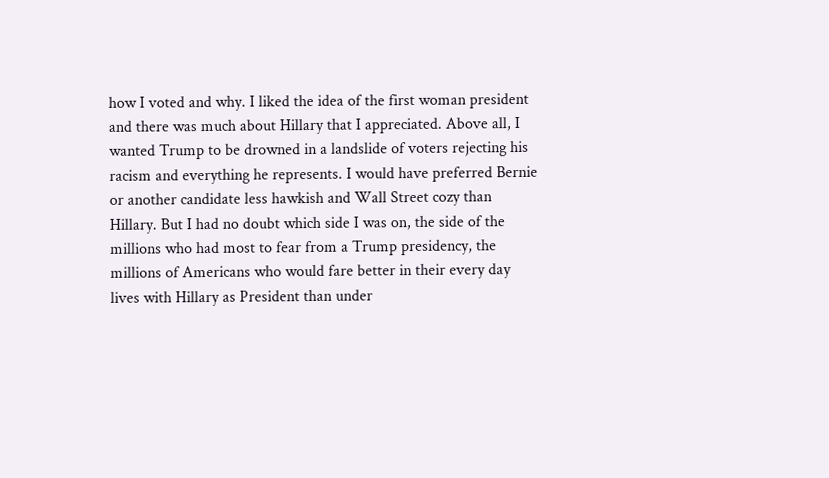how I voted and why. I liked the idea of the first woman president and there was much about Hillary that I appreciated. Above all, I wanted Trump to be drowned in a landslide of voters rejecting his racism and everything he represents. I would have preferred Bernie or another candidate less hawkish and Wall Street cozy than Hillary. But I had no doubt which side I was on, the side of the millions who had most to fear from a Trump presidency, the millions of Americans who would fare better in their every day lives with Hillary as President than under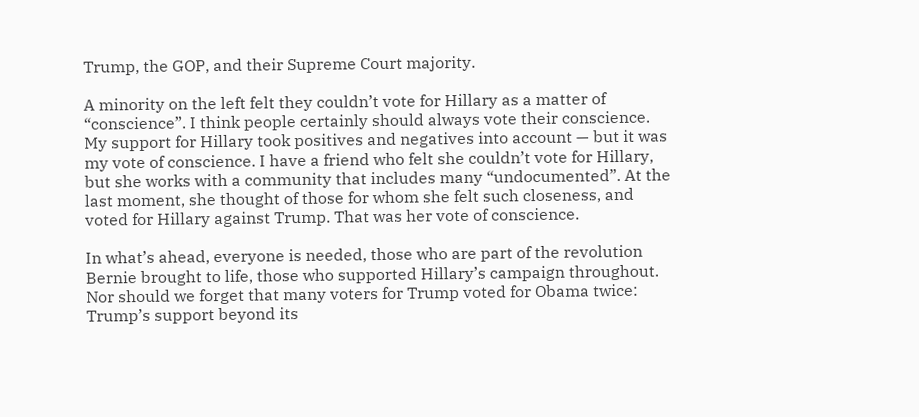Trump, the GOP, and their Supreme Court majority.

A minority on the left felt they couldn’t vote for Hillary as a matter of “conscience”. I think people certainly should always vote their conscience. My support for Hillary took positives and negatives into account — but it was my vote of conscience. I have a friend who felt she couldn’t vote for Hillary, but she works with a community that includes many “undocumented”. At the last moment, she thought of those for whom she felt such closeness, and voted for Hillary against Trump. That was her vote of conscience.

In what’s ahead, everyone is needed, those who are part of the revolution Bernie brought to life, those who supported Hillary’s campaign throughout. Nor should we forget that many voters for Trump voted for Obama twice: Trump’s support beyond its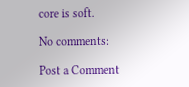core is soft.

No comments:

Post a Comment